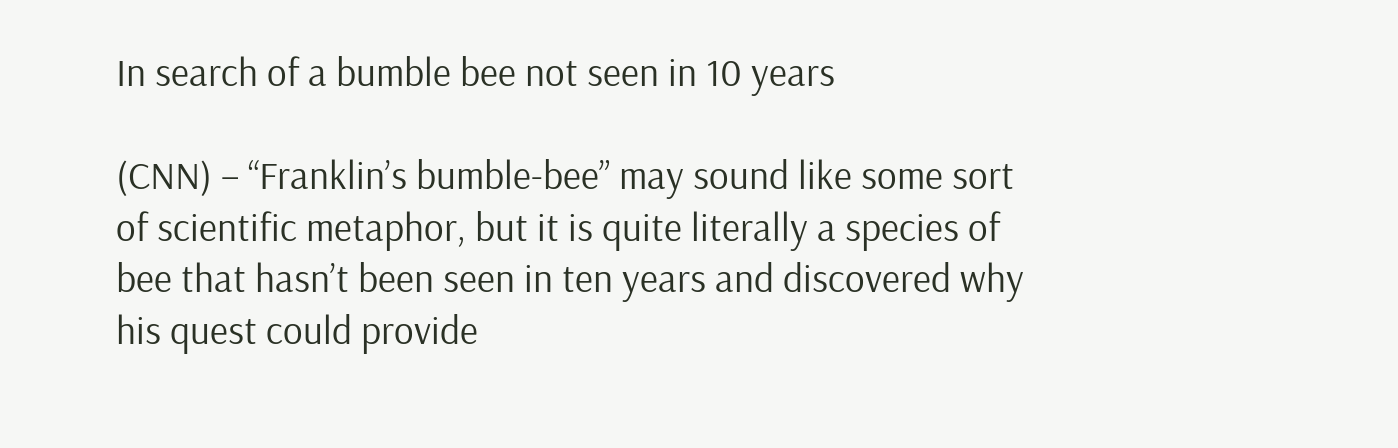In search of a bumble bee not seen in 10 years

(CNN) – “Franklin’s bumble-bee” may sound like some sort of scientific metaphor, but it is quite literally a species of bee that hasn’t been seen in ten years and discovered why his quest could provide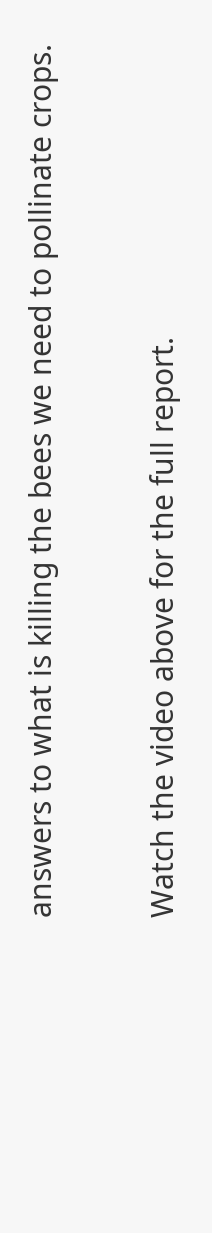answers to what is killing the bees we need to pollinate crops.

Watch the video above for the full report.